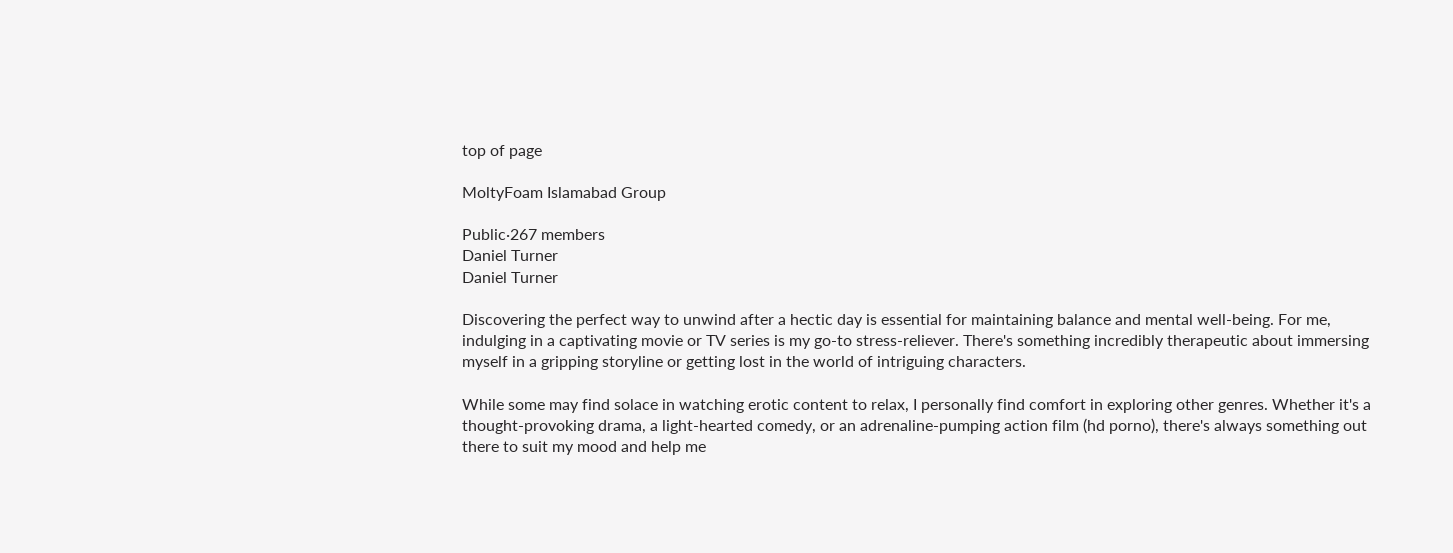top of page

MoltyFoam Islamabad Group

Public·267 members
Daniel Turner
Daniel Turner

Discovering the perfect way to unwind after a hectic day is essential for maintaining balance and mental well-being. For me, indulging in a captivating movie or TV series is my go-to stress-reliever. There's something incredibly therapeutic about immersing myself in a gripping storyline or getting lost in the world of intriguing characters.

While some may find solace in watching erotic content to relax, I personally find comfort in exploring other genres. Whether it's a thought-provoking drama, a light-hearted comedy, or an adrenaline-pumping action film (hd porno), there's always something out there to suit my mood and help me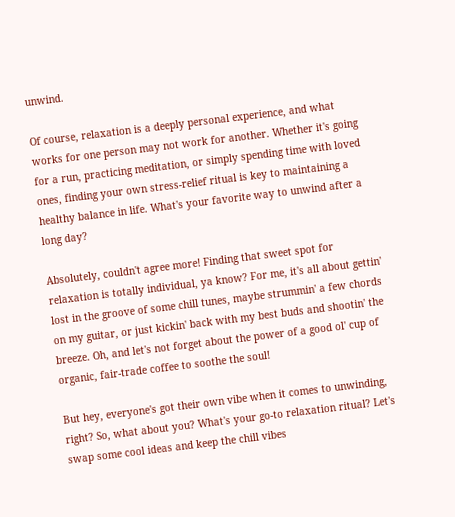unwind.

Of course, relaxation is a deeply personal experience, and what works for one person may not work for another. Whether it's going for a run, practicing meditation, or simply spending time with loved ones, finding your own stress-relief ritual is key to maintaining a healthy balance in life. What's your favorite way to unwind after a long day?

Absolutely, couldn't agree more! Finding that sweet spot for relaxation is totally individual, ya know? For me, it's all about gettin' lost in the groove of some chill tunes, maybe strummin' a few chords on my guitar, or just kickin' back with my best buds and shootin' the breeze. Oh, and let's not forget about the power of a good ol' cup of organic, fair-trade coffee to soothe the soul!

But hey, everyone's got their own vibe when it comes to unwinding, right? So, what about you? What's your go-to relaxation ritual? Let's swap some cool ideas and keep the chill vibes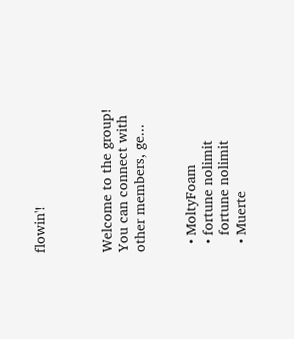flowin'!



Welcome to the group! You can connect with other members, ge...


  • MoltyFoam
  • fortune nolimit
    fortune nolimit
  • Muerte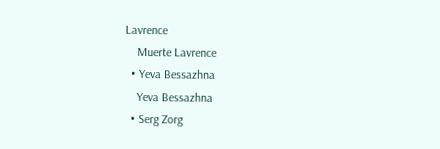Lavrence
    Muerte Lavrence
  • Yeva Bessazhna
    Yeva Bessazhna
  • Serg Zorg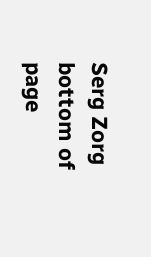Serg Zorg
bottom of page